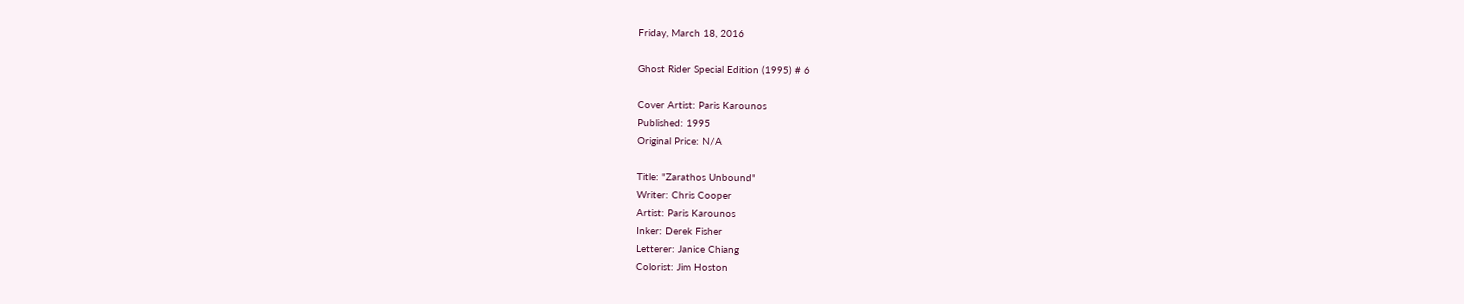Friday, March 18, 2016

Ghost Rider Special Edition (1995) # 6

Cover Artist: Paris Karounos
Published: 1995
Original Price: N/A

Title: "Zarathos Unbound"
Writer: Chris Cooper
Artist: Paris Karounos
Inker: Derek Fisher
Letterer: Janice Chiang
Colorist: Jim Hoston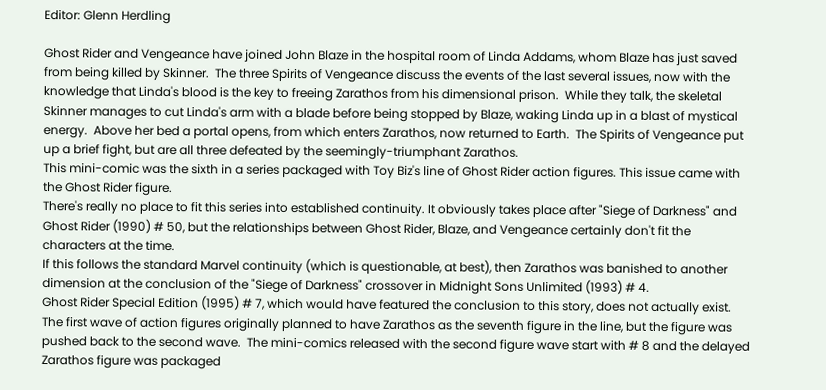Editor: Glenn Herdling

Ghost Rider and Vengeance have joined John Blaze in the hospital room of Linda Addams, whom Blaze has just saved from being killed by Skinner.  The three Spirits of Vengeance discuss the events of the last several issues, now with the knowledge that Linda's blood is the key to freeing Zarathos from his dimensional prison.  While they talk, the skeletal Skinner manages to cut Linda's arm with a blade before being stopped by Blaze, waking Linda up in a blast of mystical energy.  Above her bed a portal opens, from which enters Zarathos, now returned to Earth.  The Spirits of Vengeance put up a brief fight, but are all three defeated by the seemingly-triumphant Zarathos.
This mini-comic was the sixth in a series packaged with Toy Biz's line of Ghost Rider action figures. This issue came with the Ghost Rider figure.
There's really no place to fit this series into established continuity. It obviously takes place after "Siege of Darkness" and Ghost Rider (1990) # 50, but the relationships between Ghost Rider, Blaze, and Vengeance certainly don't fit the characters at the time.
If this follows the standard Marvel continuity (which is questionable, at best), then Zarathos was banished to another dimension at the conclusion of the "Siege of Darkness" crossover in Midnight Sons Unlimited (1993) # 4.
Ghost Rider Special Edition (1995) # 7, which would have featured the conclusion to this story, does not actually exist.  The first wave of action figures originally planned to have Zarathos as the seventh figure in the line, but the figure was pushed back to the second wave.  The mini-comics released with the second figure wave start with # 8 and the delayed Zarathos figure was packaged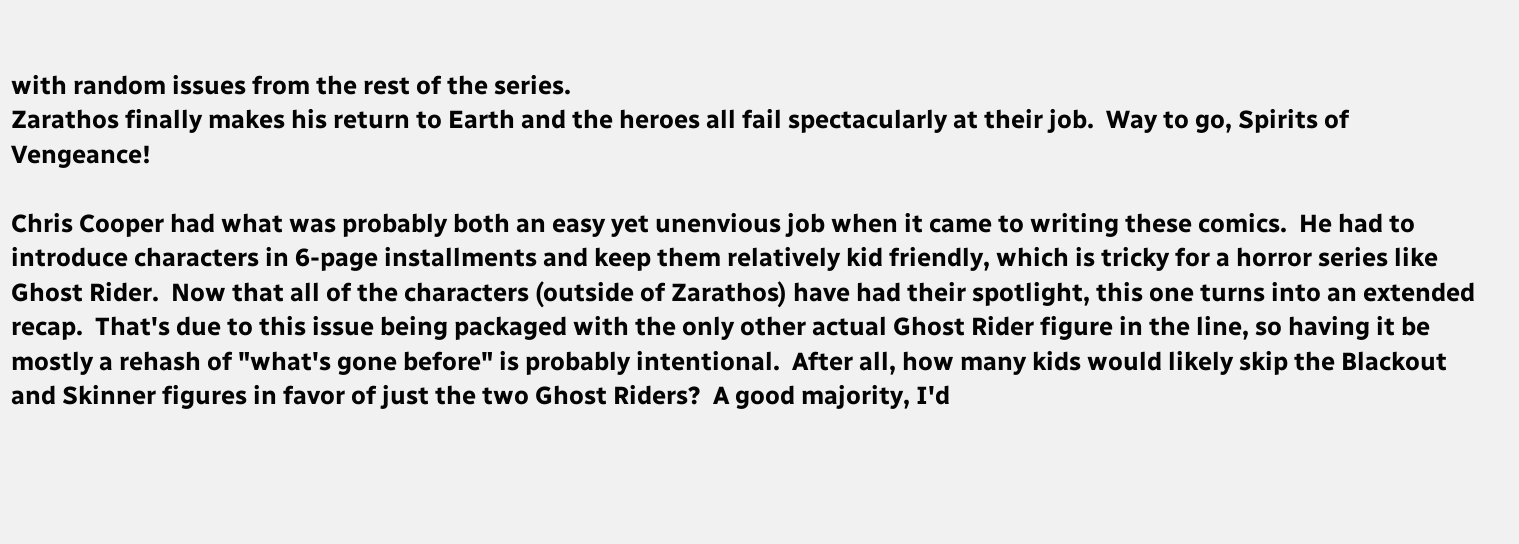with random issues from the rest of the series.
Zarathos finally makes his return to Earth and the heroes all fail spectacularly at their job.  Way to go, Spirits of Vengeance!

Chris Cooper had what was probably both an easy yet unenvious job when it came to writing these comics.  He had to introduce characters in 6-page installments and keep them relatively kid friendly, which is tricky for a horror series like Ghost Rider.  Now that all of the characters (outside of Zarathos) have had their spotlight, this one turns into an extended recap.  That's due to this issue being packaged with the only other actual Ghost Rider figure in the line, so having it be mostly a rehash of "what's gone before" is probably intentional.  After all, how many kids would likely skip the Blackout and Skinner figures in favor of just the two Ghost Riders?  A good majority, I'd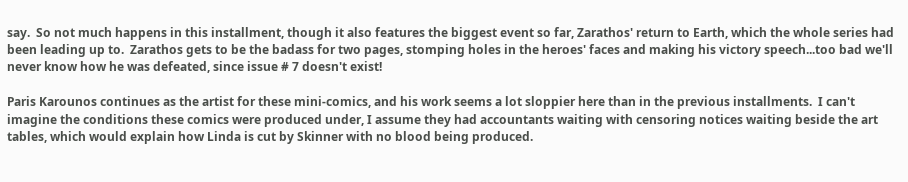say.  So not much happens in this installment, though it also features the biggest event so far, Zarathos' return to Earth, which the whole series had been leading up to.  Zarathos gets to be the badass for two pages, stomping holes in the heroes' faces and making his victory speech...too bad we'll never know how he was defeated, since issue # 7 doesn't exist!

Paris Karounos continues as the artist for these mini-comics, and his work seems a lot sloppier here than in the previous installments.  I can't imagine the conditions these comics were produced under, I assume they had accountants waiting with censoring notices waiting beside the art tables, which would explain how Linda is cut by Skinner with no blood being produced.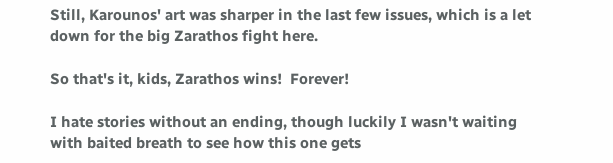Still, Karounos' art was sharper in the last few issues, which is a let down for the big Zarathos fight here.

So that's it, kids, Zarathos wins!  Forever!

I hate stories without an ending, though luckily I wasn't waiting with baited breath to see how this one gets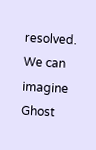resolved.  We can imagine Ghost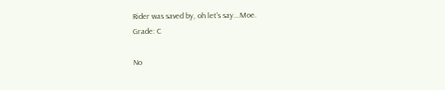Rider was saved by, oh let's say...Moe.
Grade: C

No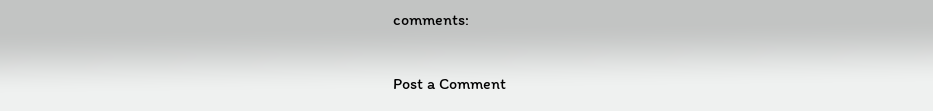comments:

Post a Comment